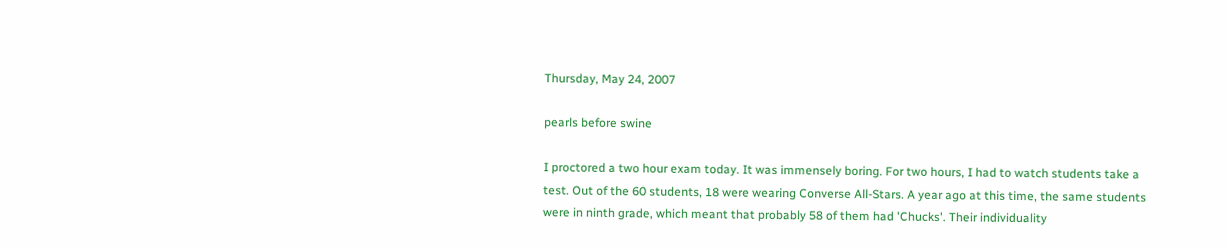Thursday, May 24, 2007

pearls before swine

I proctored a two hour exam today. It was immensely boring. For two hours, I had to watch students take a test. Out of the 60 students, 18 were wearing Converse All-Stars. A year ago at this time, the same students were in ninth grade, which meant that probably 58 of them had 'Chucks'. Their individuality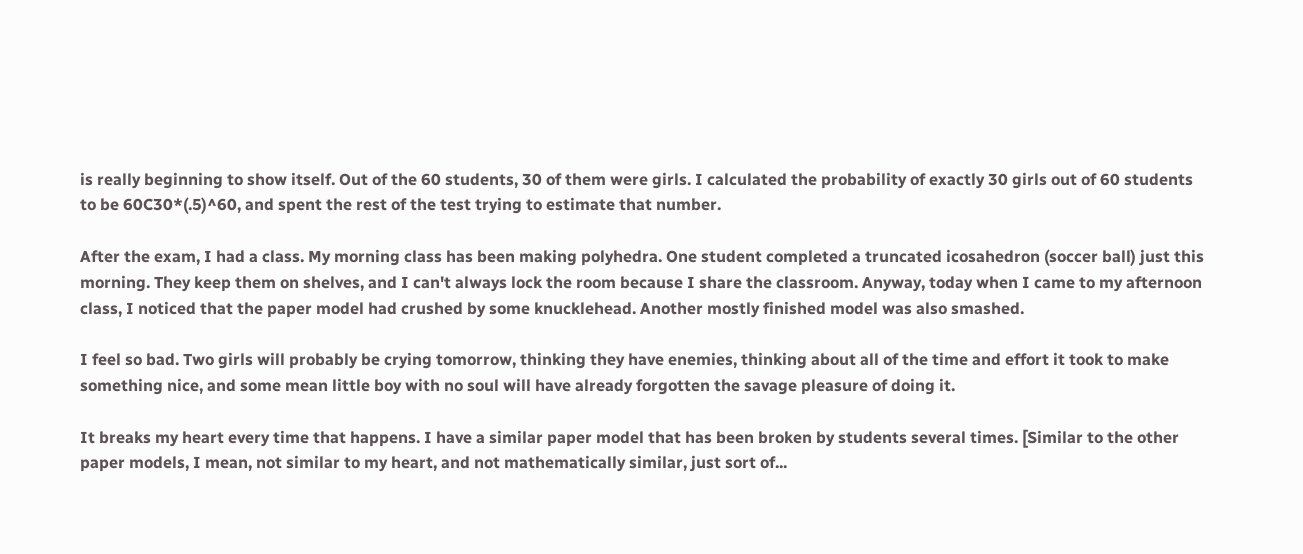is really beginning to show itself. Out of the 60 students, 30 of them were girls. I calculated the probability of exactly 30 girls out of 60 students to be 60C30*(.5)^60, and spent the rest of the test trying to estimate that number.

After the exam, I had a class. My morning class has been making polyhedra. One student completed a truncated icosahedron (soccer ball) just this morning. They keep them on shelves, and I can't always lock the room because I share the classroom. Anyway, today when I came to my afternoon class, I noticed that the paper model had crushed by some knucklehead. Another mostly finished model was also smashed.

I feel so bad. Two girls will probably be crying tomorrow, thinking they have enemies, thinking about all of the time and effort it took to make something nice, and some mean little boy with no soul will have already forgotten the savage pleasure of doing it.

It breaks my heart every time that happens. I have a similar paper model that has been broken by students several times. [Similar to the other paper models, I mean, not similar to my heart, and not mathematically similar, just sort of...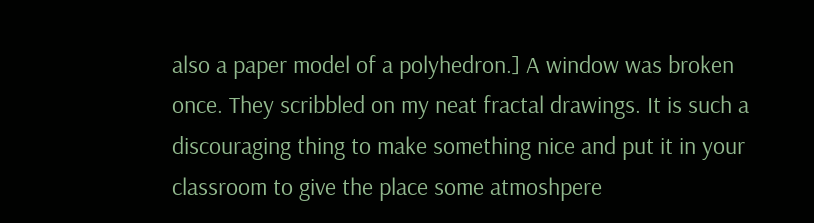also a paper model of a polyhedron.] A window was broken once. They scribbled on my neat fractal drawings. It is such a discouraging thing to make something nice and put it in your classroom to give the place some atmoshpere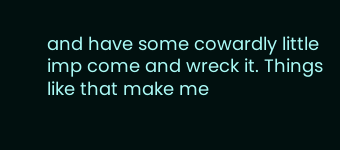and have some cowardly little imp come and wreck it. Things like that make me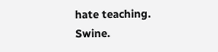hate teaching. Swine.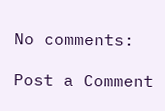No comments:

Post a Comment